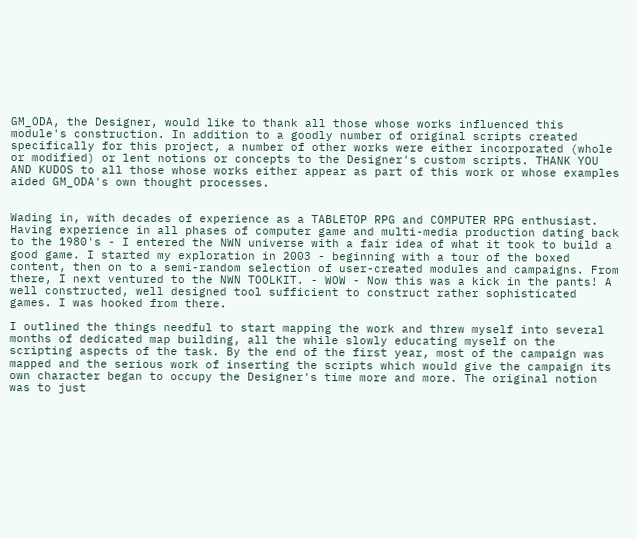GM_ODA, the Designer, would like to thank all those whose works influenced this module's construction. In addition to a goodly number of original scripts created specifically for this project, a number of other works were either incorporated (whole or modified) or lent notions or concepts to the Designer's custom scripts. THANK YOU AND KUDOS to all those whose works either appear as part of this work or whose examples aided GM_ODA's own thought processes.


Wading in, with decades of experience as a TABLETOP RPG and COMPUTER RPG enthusiast. Having experience in all phases of computer game and multi-media production dating back to the 1980's - I entered the NWN universe with a fair idea of what it took to build a good game. I started my exploration in 2003 - beginning with a tour of the boxed content, then on to a semi-random selection of user-created modules and campaigns. From there, I next ventured to the NWN TOOLKIT. - WOW - Now this was a kick in the pants! A well constructed, well designed tool sufficient to construct rather sophisticated games. I was hooked from there.

I outlined the things needful to start mapping the work and threw myself into several months of dedicated map building, all the while slowly educating myself on the scripting aspects of the task. By the end of the first year, most of the campaign was mapped and the serious work of inserting the scripts which would give the campaign its own character began to occupy the Designer's time more and more. The original notion was to just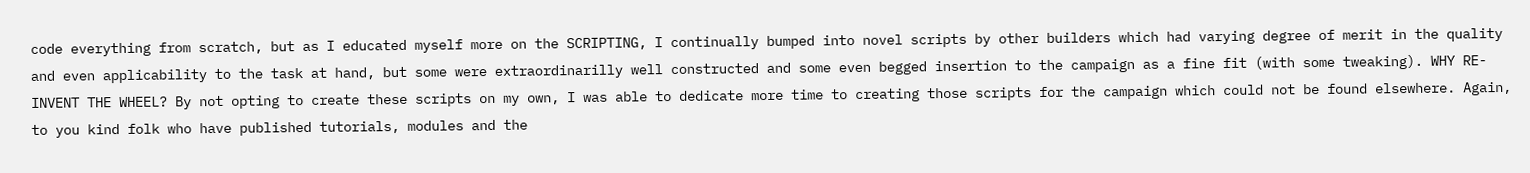code everything from scratch, but as I educated myself more on the SCRIPTING, I continually bumped into novel scripts by other builders which had varying degree of merit in the quality and even applicability to the task at hand, but some were extraordinarilly well constructed and some even begged insertion to the campaign as a fine fit (with some tweaking). WHY RE-INVENT THE WHEEL? By not opting to create these scripts on my own, I was able to dedicate more time to creating those scripts for the campaign which could not be found elsewhere. Again, to you kind folk who have published tutorials, modules and the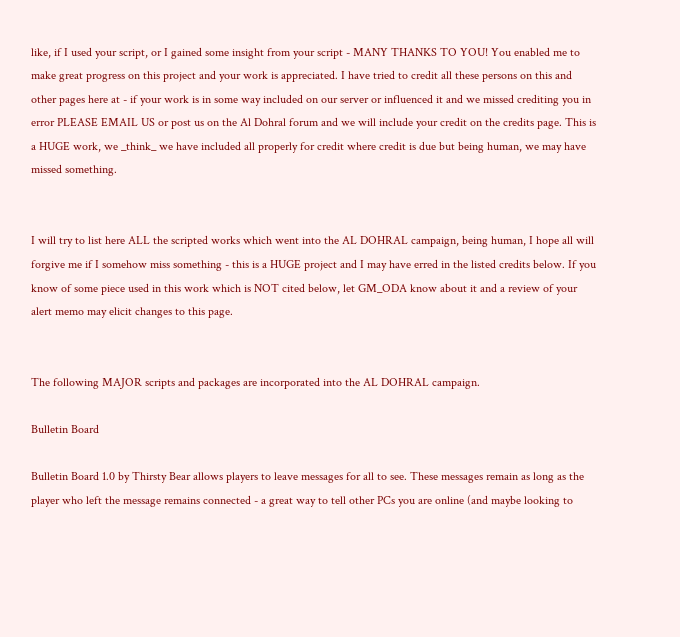like, if I used your script, or I gained some insight from your script - MANY THANKS TO YOU! You enabled me to make great progress on this project and your work is appreciated. I have tried to credit all these persons on this and other pages here at - if your work is in some way included on our server or influenced it and we missed crediting you in error PLEASE EMAIL US or post us on the Al Dohral forum and we will include your credit on the credits page. This is a HUGE work, we _think_ we have included all properly for credit where credit is due but being human, we may have missed something.


I will try to list here ALL the scripted works which went into the AL DOHRAL campaign, being human, I hope all will forgive me if I somehow miss something - this is a HUGE project and I may have erred in the listed credits below. If you know of some piece used in this work which is NOT cited below, let GM_ODA know about it and a review of your alert memo may elicit changes to this page.


The following MAJOR scripts and packages are incorporated into the AL DOHRAL campaign.

Bulletin Board

Bulletin Board 1.0 by Thirsty Bear allows players to leave messages for all to see. These messages remain as long as the player who left the message remains connected - a great way to tell other PCs you are online (and maybe looking to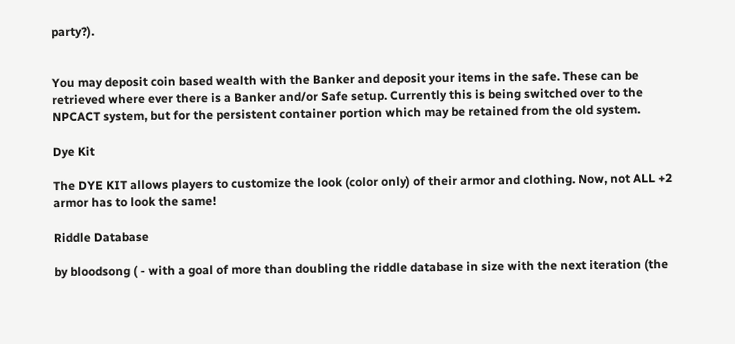party?).


You may deposit coin based wealth with the Banker and deposit your items in the safe. These can be retrieved where ever there is a Banker and/or Safe setup. Currently this is being switched over to the NPCACT system, but for the persistent container portion which may be retained from the old system.

Dye Kit

The DYE KIT allows players to customize the look (color only) of their armor and clothing. Now, not ALL +2 armor has to look the same!

Riddle Database

by bloodsong ( - with a goal of more than doubling the riddle database in size with the next iteration (the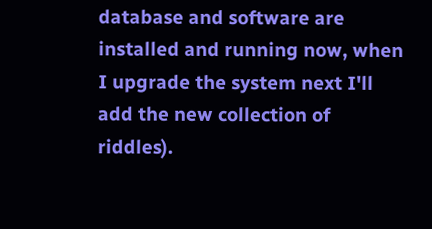database and software are installed and running now, when I upgrade the system next I'll add the new collection of riddles).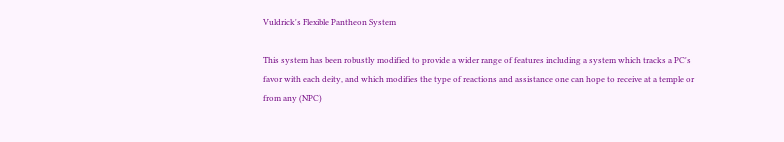Vuldrick's Flexible Pantheon System

This system has been robustly modified to provide a wider range of features including a system which tracks a PC's favor with each deity, and which modifies the type of reactions and assistance one can hope to receive at a temple or from any (NPC)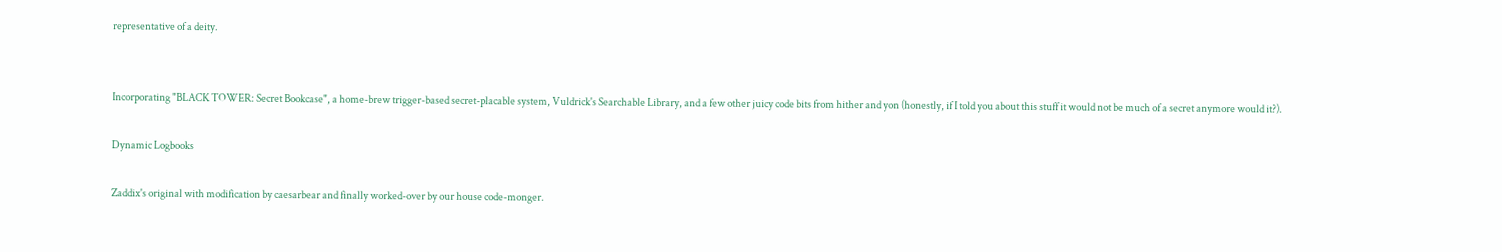representative of a deity.


Incorporating "BLACK TOWER: Secret Bookcase", a home-brew trigger-based secret-placable system, Vuldrick's Searchable Library, and a few other juicy code bits from hither and yon (honestly, if I told you about this stuff it would not be much of a secret anymore would it?).

Dynamic Logbooks

Zaddix's original with modification by caesarbear and finally worked-over by our house code-monger.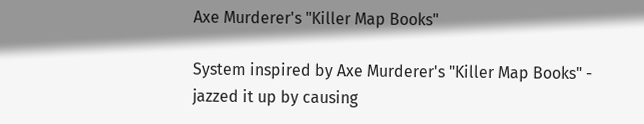Axe Murderer's "Killer Map Books"

System inspired by Axe Murderer's "Killer Map Books" - jazzed it up by causing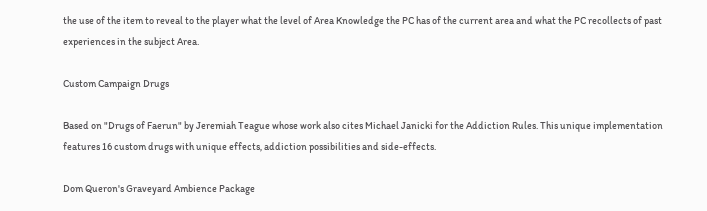the use of the item to reveal to the player what the level of Area Knowledge the PC has of the current area and what the PC recollects of past experiences in the subject Area.

Custom Campaign Drugs

Based on "Drugs of Faerun" by Jeremiah Teague whose work also cites Michael Janicki for the Addiction Rules. This unique implementation features 16 custom drugs with unique effects, addiction possibilities and side-effects.

Dom Queron's Graveyard Ambience Package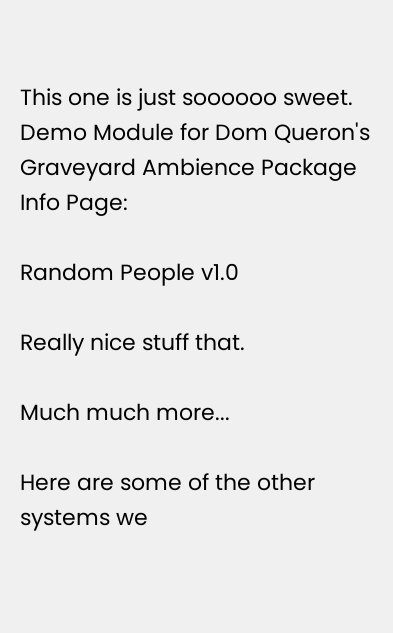This one is just soooooo sweet. Demo Module for Dom Queron's Graveyard Ambience Package
Info Page:

Random People v1.0

Really nice stuff that.

Much much more...

Here are some of the other systems we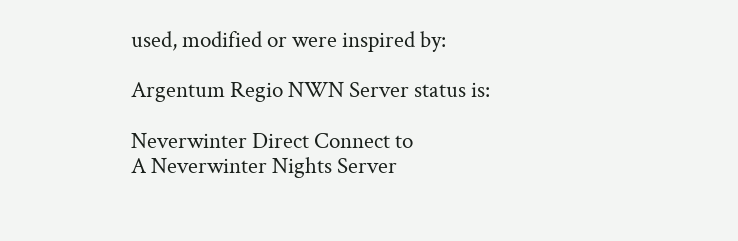used, modified or were inspired by:

Argentum Regio NWN Server status is:

Neverwinter Direct Connect to
A Neverwinter Nights Server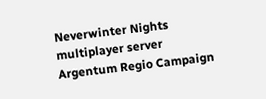Neverwinter Nights multiplayer server
Argentum Regio Campaign